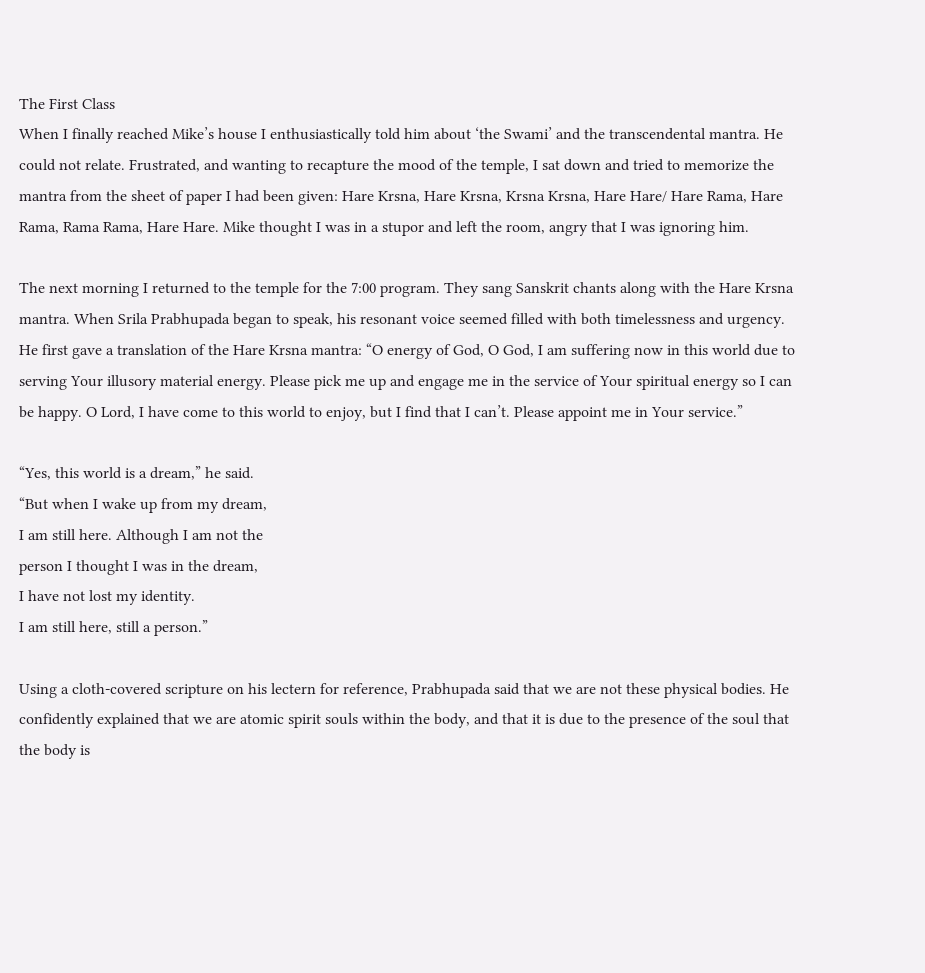The First Class
When I finally reached Mike’s house I enthusiastically told him about ‘the Swami’ and the transcendental mantra. He could not relate. Frustrated, and wanting to recapture the mood of the temple, I sat down and tried to memorize the mantra from the sheet of paper I had been given: Hare Krsna, Hare Krsna, Krsna Krsna, Hare Hare/ Hare Rama, Hare Rama, Rama Rama, Hare Hare. Mike thought I was in a stupor and left the room, angry that I was ignoring him.

The next morning I returned to the temple for the 7:00 program. They sang Sanskrit chants along with the Hare Krsna mantra. When Srila Prabhupada began to speak, his resonant voice seemed filled with both timelessness and urgency. He first gave a translation of the Hare Krsna mantra: “O energy of God, O God, I am suffering now in this world due to serving Your illusory material energy. Please pick me up and engage me in the service of Your spiritual energy so I can be happy. O Lord, I have come to this world to enjoy, but I find that I can’t. Please appoint me in Your service.”

“Yes, this world is a dream,” he said.
“But when I wake up from my dream,
I am still here. Although I am not the
person I thought I was in the dream,
I have not lost my identity.
I am still here, still a person.”

Using a cloth-covered scripture on his lectern for reference, Prabhupada said that we are not these physical bodies. He confidently explained that we are atomic spirit souls within the body, and that it is due to the presence of the soul that the body is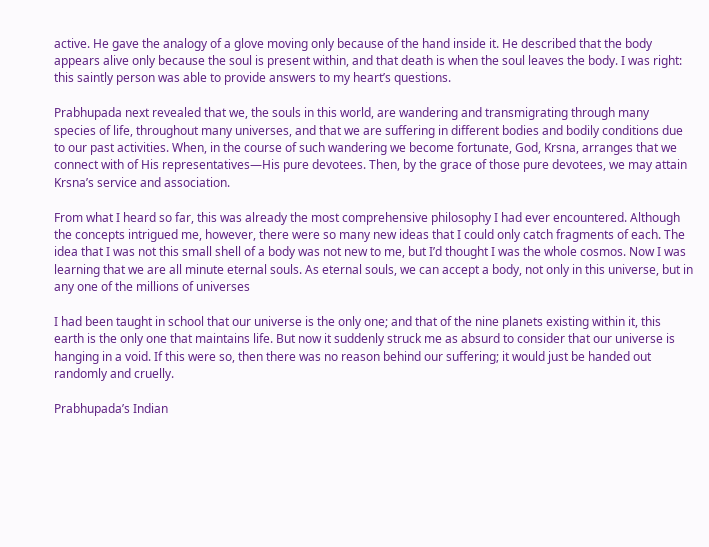active. He gave the analogy of a glove moving only because of the hand inside it. He described that the body appears alive only because the soul is present within, and that death is when the soul leaves the body. I was right: this saintly person was able to provide answers to my heart’s questions.

Prabhupada next revealed that we, the souls in this world, are wandering and transmigrating through many species of life, throughout many universes, and that we are suffering in different bodies and bodily conditions due to our past activities. When, in the course of such wandering we become fortunate, God, Krsna, arranges that we connect with of His representatives—His pure devotees. Then, by the grace of those pure devotees, we may attain Krsna’s service and association.

From what I heard so far, this was already the most comprehensive philosophy I had ever encountered. Although the concepts intrigued me, however, there were so many new ideas that I could only catch fragments of each. The idea that I was not this small shell of a body was not new to me, but I’d thought I was the whole cosmos. Now I was learning that we are all minute eternal souls. As eternal souls, we can accept a body, not only in this universe, but in any one of the millions of universes

I had been taught in school that our universe is the only one; and that of the nine planets existing within it, this earth is the only one that maintains life. But now it suddenly struck me as absurd to consider that our universe is hanging in a void. If this were so, then there was no reason behind our suffering; it would just be handed out randomly and cruelly.

Prabhupada’s Indian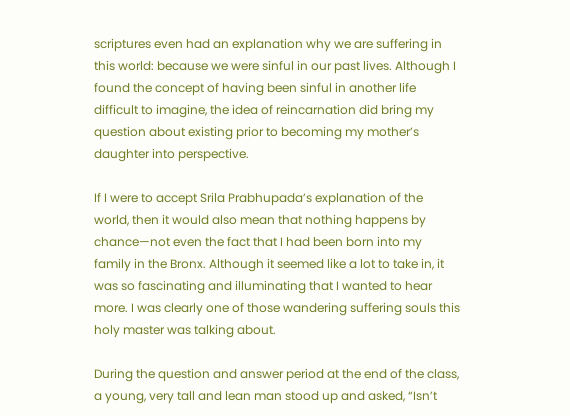scriptures even had an explanation why we are suffering in this world: because we were sinful in our past lives. Although I found the concept of having been sinful in another life difficult to imagine, the idea of reincarnation did bring my question about existing prior to becoming my mother’s daughter into perspective.

If I were to accept Srila Prabhupada’s explanation of the world, then it would also mean that nothing happens by chance—not even the fact that I had been born into my family in the Bronx. Although it seemed like a lot to take in, it was so fascinating and illuminating that I wanted to hear more. I was clearly one of those wandering suffering souls this holy master was talking about.

During the question and answer period at the end of the class, a young, very tall and lean man stood up and asked, “Isn’t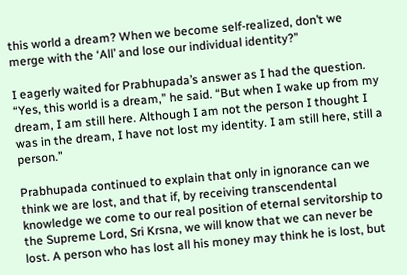this world a dream? When we become self-realized, don’t we merge with the ‘All’ and lose our individual identity?”

I eagerly waited for Prabhupada’s answer as I had the question. “Yes, this world is a dream,” he said. “But when I wake up from my dream, I am still here. Although I am not the person I thought I was in the dream, I have not lost my identity. I am still here, still a person.”

Prabhupada continued to explain that only in ignorance can we think we are lost, and that if, by receiving transcendental knowledge we come to our real position of eternal servitorship to the Supreme Lord, Sri Krsna, we will know that we can never be lost. A person who has lost all his money may think he is lost, but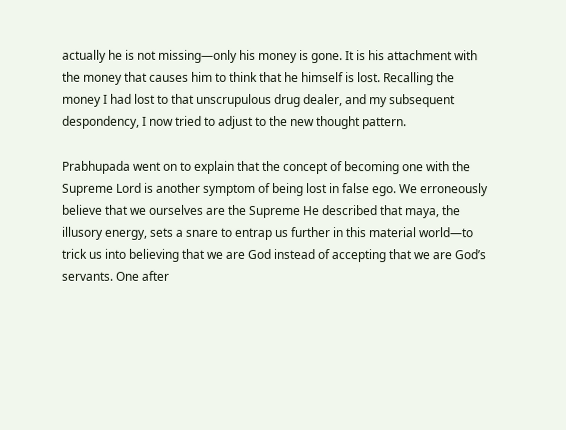actually he is not missing—only his money is gone. It is his attachment with the money that causes him to think that he himself is lost. Recalling the money I had lost to that unscrupulous drug dealer, and my subsequent despondency, I now tried to adjust to the new thought pattern.

Prabhupada went on to explain that the concept of becoming one with the Supreme Lord is another symptom of being lost in false ego. We erroneously believe that we ourselves are the Supreme He described that maya, the illusory energy, sets a snare to entrap us further in this material world—to trick us into believing that we are God instead of accepting that we are God’s servants. One after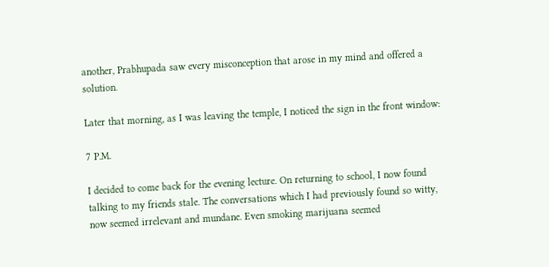another, Prabhupada saw every misconception that arose in my mind and offered a solution.

Later that morning, as I was leaving the temple, I noticed the sign in the front window:

7 P.M.

I decided to come back for the evening lecture. On returning to school, I now found talking to my friends stale. The conversations which I had previously found so witty, now seemed irrelevant and mundane. Even smoking marijuana seemed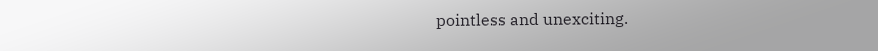pointless and unexciting.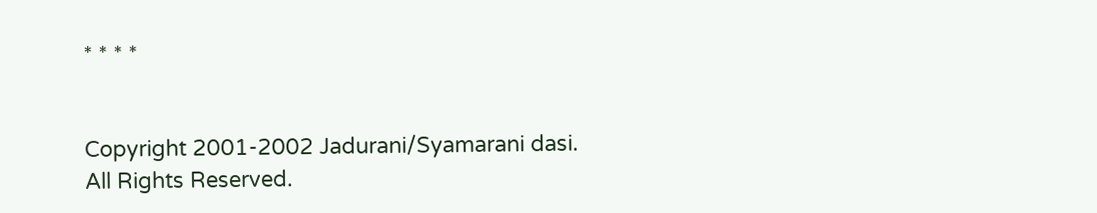* * * *


Copyright 2001-2002 Jadurani/Syamarani dasi.
All Rights Reserved.